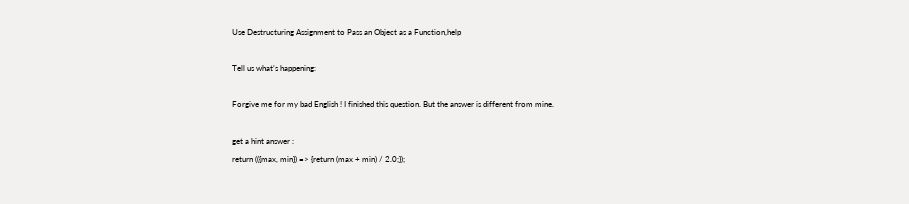Use Destructuring Assignment to Pass an Object as a Function,help

Tell us what’s happening:

Forgive me for my bad English ! I finished this question. But the answer is different from mine.

get a hint answer :
return (({max, min}) => {return (max + min) / 2.0;});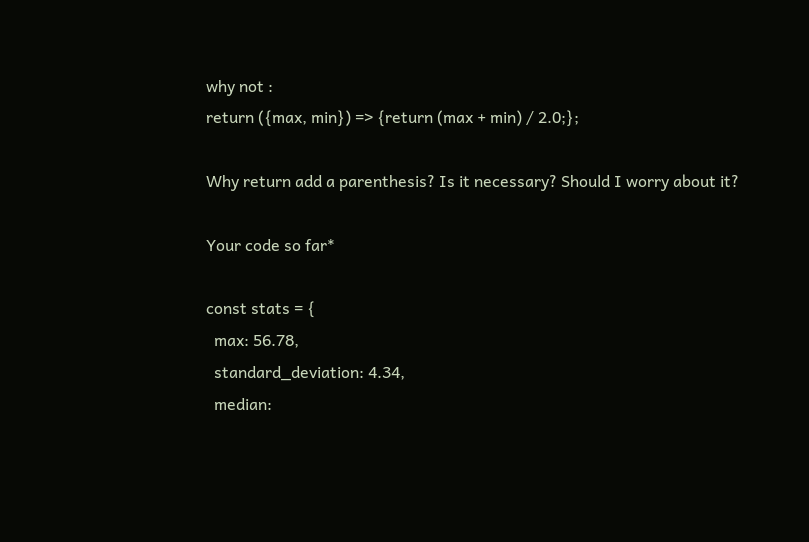why not :
return ({max, min}) => {return (max + min) / 2.0;};

Why return add a parenthesis? Is it necessary? Should I worry about it?

Your code so far*

const stats = {
  max: 56.78,
  standard_deviation: 4.34,
  median: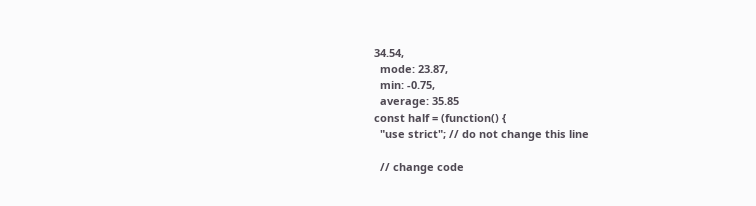34.54,
  mode: 23.87,
  min: -0.75,
  average: 35.85
const half = (function() {
  "use strict"; // do not change this line

  // change code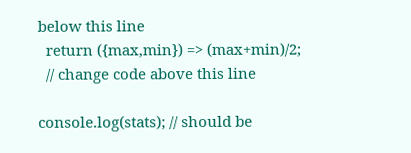below this line
  return ({max,min}) => (max+min)/2;
  // change code above this line

console.log(stats); // should be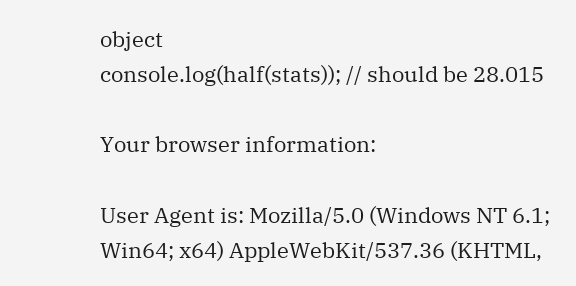object
console.log(half(stats)); // should be 28.015

Your browser information:

User Agent is: Mozilla/5.0 (Windows NT 6.1; Win64; x64) AppleWebKit/537.36 (KHTML,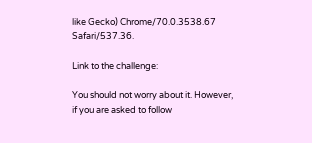like Gecko) Chrome/70.0.3538.67 Safari/537.36.

Link to the challenge:

You should not worry about it. However, if you are asked to follow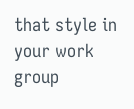that style in your work group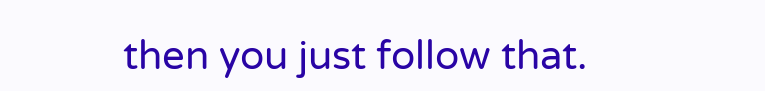then you just follow that.